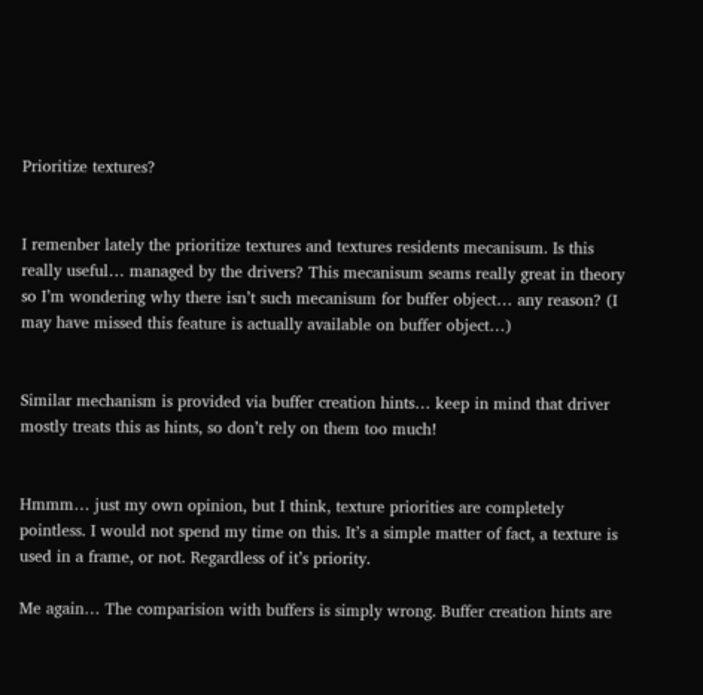Prioritize textures?


I remenber lately the prioritize textures and textures residents mecanisum. Is this really useful… managed by the drivers? This mecanisum seams really great in theory so I’m wondering why there isn’t such mecanisum for buffer object… any reason? (I may have missed this feature is actually available on buffer object…)


Similar mechanism is provided via buffer creation hints… keep in mind that driver mostly treats this as hints, so don’t rely on them too much!


Hmmm… just my own opinion, but I think, texture priorities are completely pointless. I would not spend my time on this. It’s a simple matter of fact, a texture is used in a frame, or not. Regardless of it’s priority.

Me again… The comparision with buffers is simply wrong. Buffer creation hints are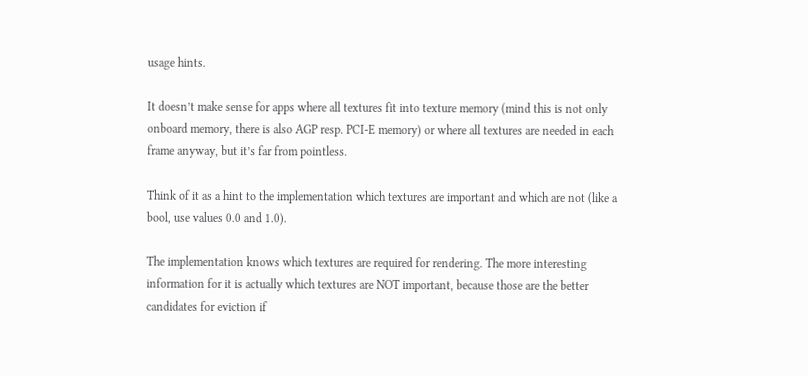usage hints.

It doesn’t make sense for apps where all textures fit into texture memory (mind this is not only onboard memory, there is also AGP resp. PCI-E memory) or where all textures are needed in each frame anyway, but it’s far from pointless.

Think of it as a hint to the implementation which textures are important and which are not (like a bool, use values 0.0 and 1.0).

The implementation knows which textures are required for rendering. The more interesting information for it is actually which textures are NOT important, because those are the better candidates for eviction if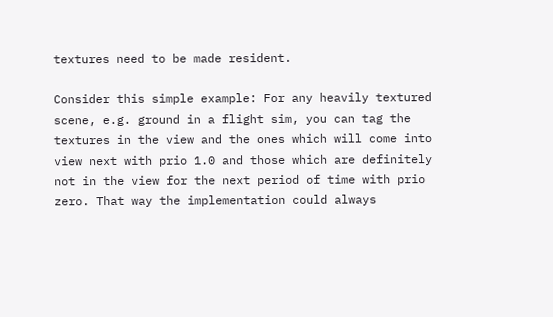textures need to be made resident.

Consider this simple example: For any heavily textured scene, e.g. ground in a flight sim, you can tag the textures in the view and the ones which will come into view next with prio 1.0 and those which are definitely not in the view for the next period of time with prio zero. That way the implementation could always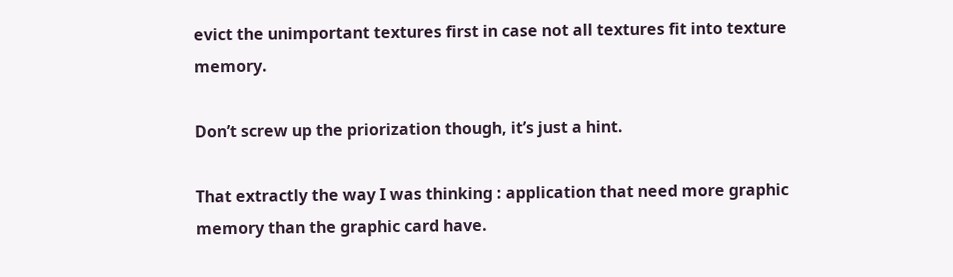evict the unimportant textures first in case not all textures fit into texture memory.

Don’t screw up the priorization though, it’s just a hint.

That extractly the way I was thinking : application that need more graphic memory than the graphic card have.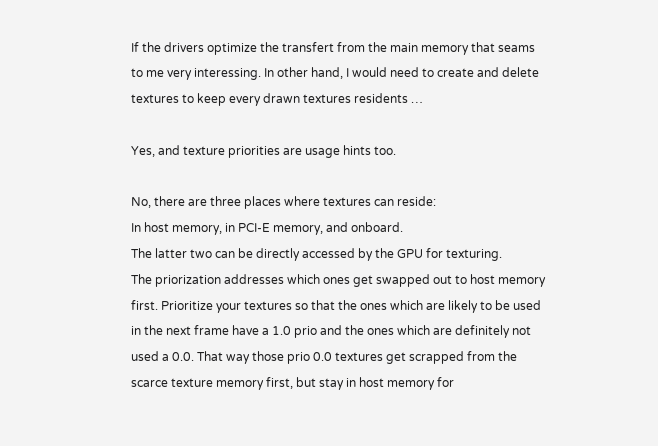If the drivers optimize the transfert from the main memory that seams to me very interessing. In other hand, I would need to create and delete textures to keep every drawn textures residents …

Yes, and texture priorities are usage hints too.

No, there are three places where textures can reside:
In host memory, in PCI-E memory, and onboard.
The latter two can be directly accessed by the GPU for texturing.
The priorization addresses which ones get swapped out to host memory first. Prioritize your textures so that the ones which are likely to be used in the next frame have a 1.0 prio and the ones which are definitely not used a 0.0. That way those prio 0.0 textures get scrapped from the scarce texture memory first, but stay in host memory for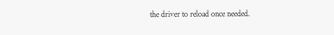the driver to reload once needed.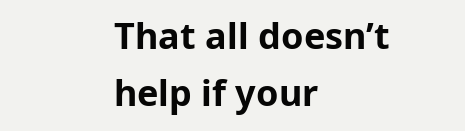That all doesn’t help if your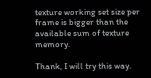texture working set size per frame is bigger than the available sum of texture memory.

Thank, I will try this way.